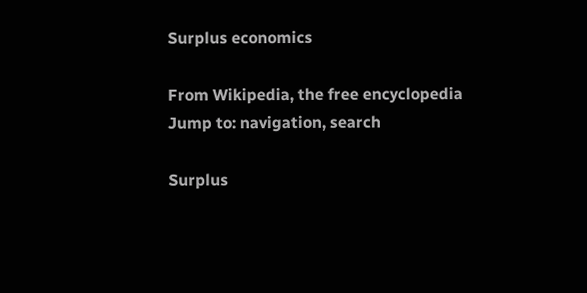Surplus economics

From Wikipedia, the free encyclopedia
Jump to: navigation, search

Surplus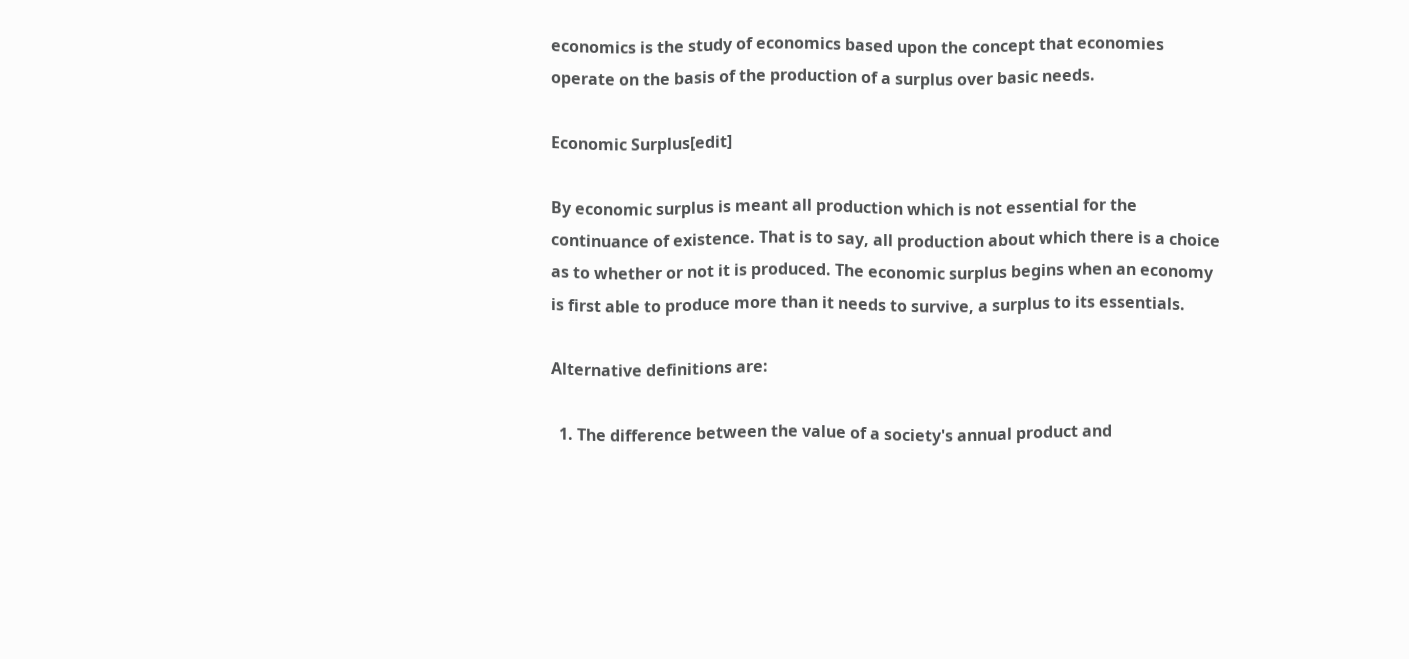economics is the study of economics based upon the concept that economies operate on the basis of the production of a surplus over basic needs.

Economic Surplus[edit]

By economic surplus is meant all production which is not essential for the continuance of existence. That is to say, all production about which there is a choice as to whether or not it is produced. The economic surplus begins when an economy is first able to produce more than it needs to survive, a surplus to its essentials.

Alternative definitions are:

  1. The difference between the value of a society's annual product and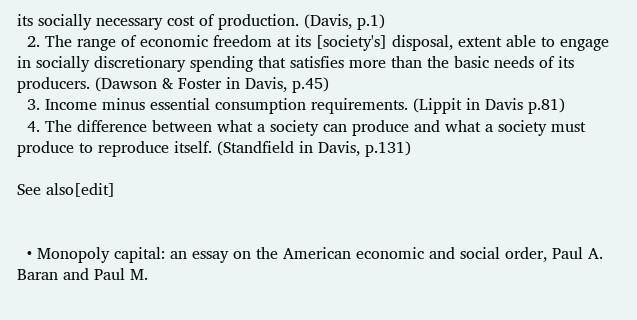its socially necessary cost of production. (Davis, p.1)
  2. The range of economic freedom at its [society's] disposal, extent able to engage in socially discretionary spending that satisfies more than the basic needs of its producers. (Dawson & Foster in Davis, p.45)
  3. Income minus essential consumption requirements. (Lippit in Davis p.81)
  4. The difference between what a society can produce and what a society must produce to reproduce itself. (Standfield in Davis, p.131)

See also[edit]


  • Monopoly capital: an essay on the American economic and social order, Paul A. Baran and Paul M.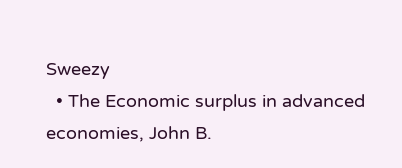Sweezy
  • The Economic surplus in advanced economies, John B.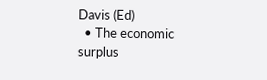Davis (Ed)
  • The economic surplus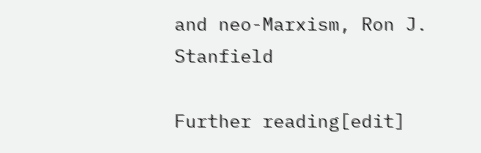and neo-Marxism, Ron J. Stanfield

Further reading[edit]